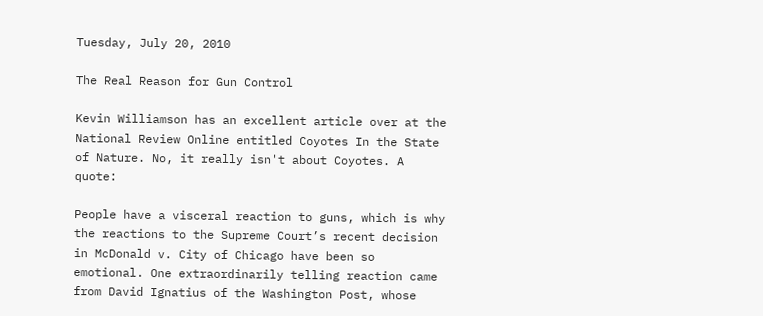Tuesday, July 20, 2010

The Real Reason for Gun Control

Kevin Williamson has an excellent article over at the National Review Online entitled Coyotes In the State of Nature. No, it really isn't about Coyotes. A quote:

People have a visceral reaction to guns, which is why the reactions to the Supreme Court’s recent decision in McDonald v. City of Chicago have been so emotional. One extraordinarily telling reaction came from David Ignatius of the Washington Post, whose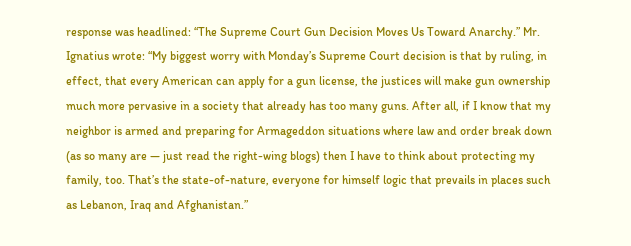response was headlined: “The Supreme Court Gun Decision Moves Us Toward Anarchy.” Mr. Ignatius wrote: “My biggest worry with Monday’s Supreme Court decision is that by ruling, in effect, that every American can apply for a gun license, the justices will make gun ownership much more pervasive in a society that already has too many guns. After all, if I know that my neighbor is armed and preparing for Armageddon situations where law and order break down (as so many are — just read the right-wing blogs) then I have to think about protecting my family, too. That’s the state-of-nature, everyone for himself logic that prevails in places such as Lebanon, Iraq and Afghanistan.”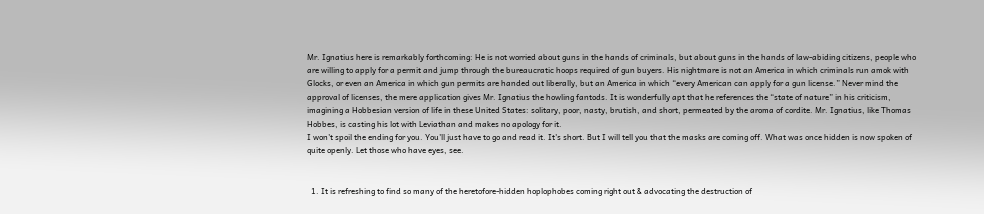Mr. Ignatius here is remarkably forthcoming: He is not worried about guns in the hands of criminals, but about guns in the hands of law-abiding citizens, people who are willing to apply for a permit and jump through the bureaucratic hoops required of gun buyers. His nightmare is not an America in which criminals run amok with Glocks, or even an America in which gun permits are handed out liberally, but an America in which “every American can apply for a gun license.” Never mind the approval of licenses, the mere application gives Mr. Ignatius the howling fantods. It is wonderfully apt that he references the “state of nature” in his criticism, imagining a Hobbesian version of life in these United States: solitary, poor, nasty, brutish, and short, permeated by the aroma of cordite. Mr. Ignatius, like Thomas Hobbes, is casting his lot with Leviathan and makes no apology for it.
I won't spoil the ending for you. You'll just have to go and read it. It's short. But I will tell you that the masks are coming off. What was once hidden is now spoken of quite openly. Let those who have eyes, see.


  1. It is refreshing to find so many of the heretofore-hidden hoplophobes coming right out & advocating the destruction of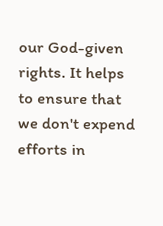our God-given rights. It helps to ensure that we don't expend efforts in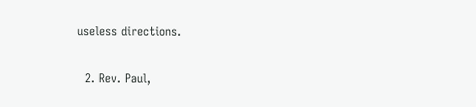useless directions.

  2. Rev. Paul,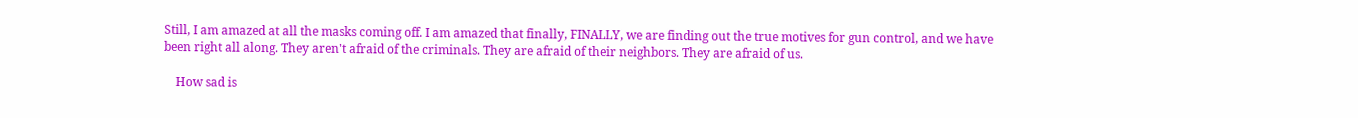Still, I am amazed at all the masks coming off. I am amazed that finally, FINALLY, we are finding out the true motives for gun control, and we have been right all along. They aren't afraid of the criminals. They are afraid of their neighbors. They are afraid of us.

    How sad is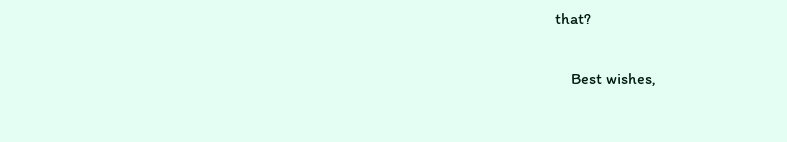that?

    Best wishes,